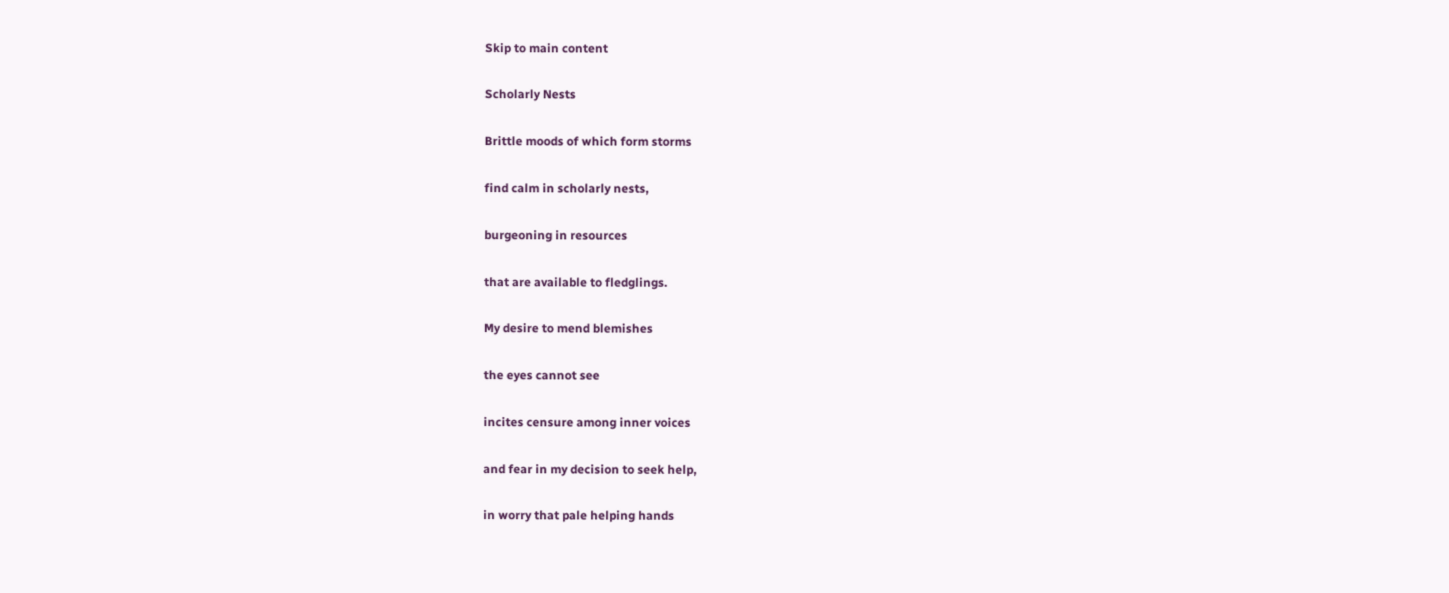Skip to main content

Scholarly Nests

Brittle moods of which form storms

find calm in scholarly nests,

burgeoning in resources

that are available to fledglings.

My desire to mend blemishes

the eyes cannot see

incites censure among inner voices

and fear in my decision to seek help,

in worry that pale helping hands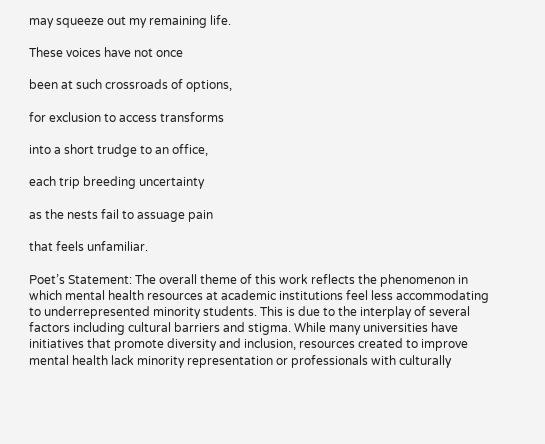may squeeze out my remaining life.

These voices have not once

been at such crossroads of options,

for exclusion to access transforms

into a short trudge to an office,

each trip breeding uncertainty

as the nests fail to assuage pain

that feels unfamiliar.

Poet’s Statement: The overall theme of this work reflects the phenomenon in which mental health resources at academic institutions feel less accommodating to underrepresented minority students. This is due to the interplay of several factors including cultural barriers and stigma. While many universities have initiatives that promote diversity and inclusion, resources created to improve mental health lack minority representation or professionals with culturally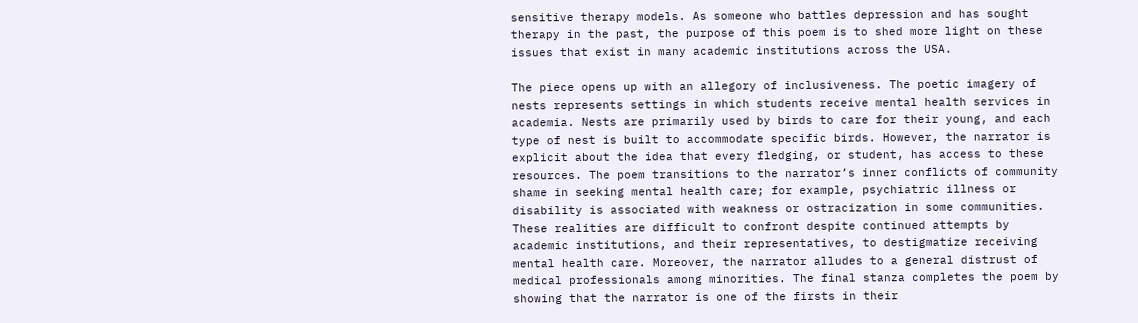sensitive therapy models. As someone who battles depression and has sought therapy in the past, the purpose of this poem is to shed more light on these issues that exist in many academic institutions across the USA.

The piece opens up with an allegory of inclusiveness. The poetic imagery of nests represents settings in which students receive mental health services in academia. Nests are primarily used by birds to care for their young, and each type of nest is built to accommodate specific birds. However, the narrator is explicit about the idea that every fledging, or student, has access to these resources. The poem transitions to the narrator’s inner conflicts of community shame in seeking mental health care; for example, psychiatric illness or disability is associated with weakness or ostracization in some communities. These realities are difficult to confront despite continued attempts by academic institutions, and their representatives, to destigmatize receiving mental health care. Moreover, the narrator alludes to a general distrust of medical professionals among minorities. The final stanza completes the poem by showing that the narrator is one of the firsts in their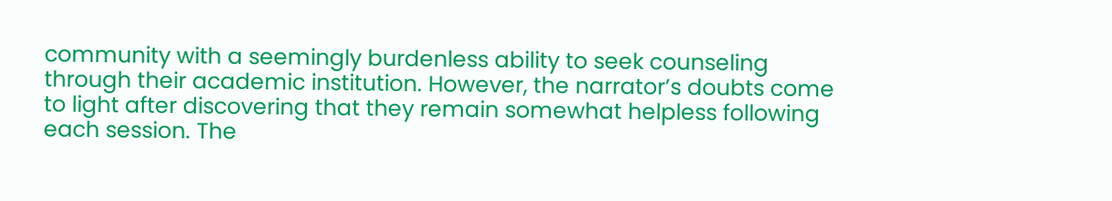community with a seemingly burdenless ability to seek counseling through their academic institution. However, the narrator’s doubts come to light after discovering that they remain somewhat helpless following each session. The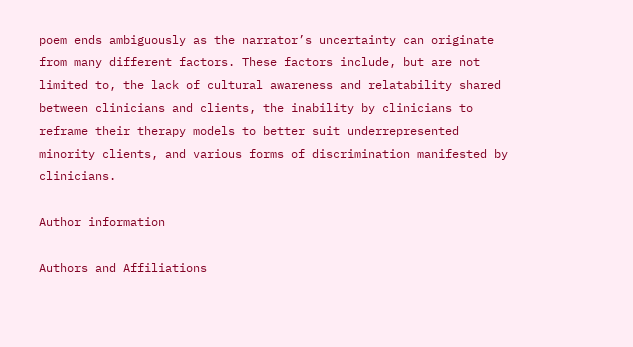poem ends ambiguously as the narrator’s uncertainty can originate from many different factors. These factors include, but are not limited to, the lack of cultural awareness and relatability shared between clinicians and clients, the inability by clinicians to reframe their therapy models to better suit underrepresented minority clients, and various forms of discrimination manifested by clinicians.

Author information

Authors and Affiliations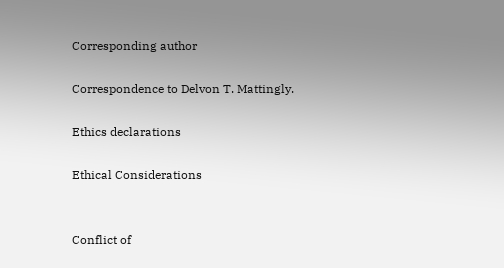Corresponding author

Correspondence to Delvon T. Mattingly.

Ethics declarations

Ethical Considerations


Conflict of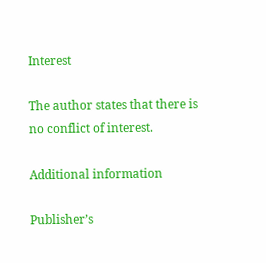Interest

The author states that there is no conflict of interest.

Additional information

Publisher’s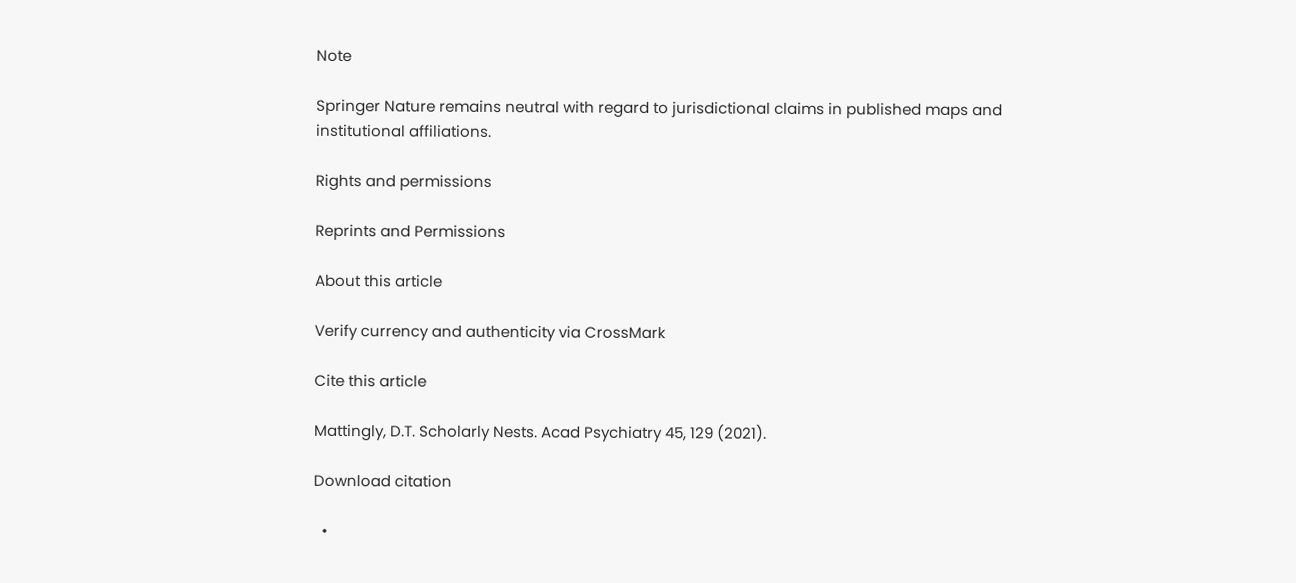Note

Springer Nature remains neutral with regard to jurisdictional claims in published maps and institutional affiliations.

Rights and permissions

Reprints and Permissions

About this article

Verify currency and authenticity via CrossMark

Cite this article

Mattingly, D.T. Scholarly Nests. Acad Psychiatry 45, 129 (2021).

Download citation

  •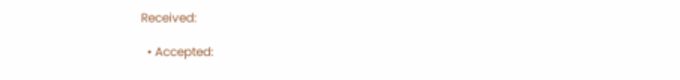Received:

  • Accepted: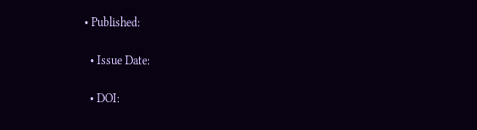• Published:

  • Issue Date:

  • DOI: